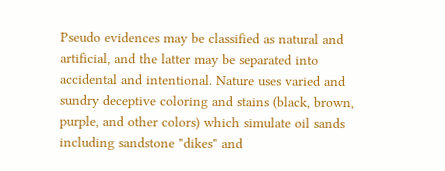Pseudo evidences may be classified as natural and artificial, and the latter may be separated into accidental and intentional. Nature uses varied and sundry deceptive coloring and stains (black, brown, purple, and other colors) which simulate oil sands including sandstone "dikes" and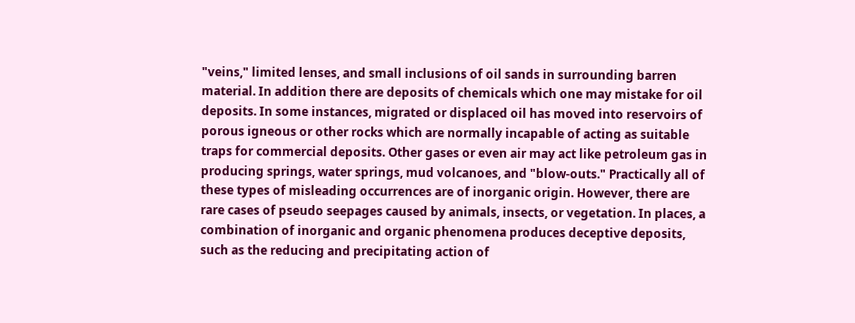"veins," limited lenses, and small inclusions of oil sands in surrounding barren material. In addition there are deposits of chemicals which one may mistake for oil deposits. In some instances, migrated or displaced oil has moved into reservoirs of porous igneous or other rocks which are normally incapable of acting as suitable traps for commercial deposits. Other gases or even air may act like petroleum gas in producing springs, water springs, mud volcanoes, and "blow-outs." Practically all of these types of misleading occurrences are of inorganic origin. However, there are rare cases of pseudo seepages caused by animals, insects, or vegetation. In places, a combination of inorganic and organic phenomena produces deceptive deposits, such as the reducing and precipitating action of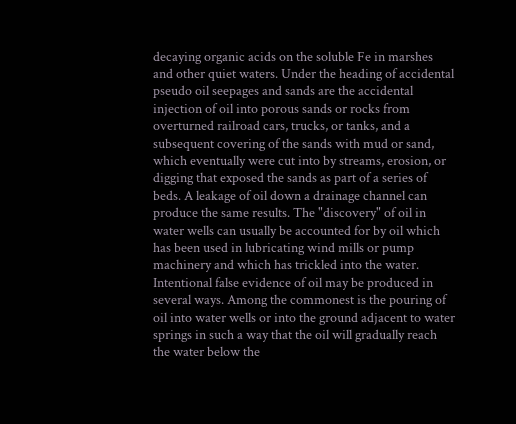decaying organic acids on the soluble Fe in marshes and other quiet waters. Under the heading of accidental pseudo oil seepages and sands are the accidental injection of oil into porous sands or rocks from overturned railroad cars, trucks, or tanks, and a subsequent covering of the sands with mud or sand, which eventually were cut into by streams, erosion, or digging that exposed the sands as part of a series of beds. A leakage of oil down a drainage channel can produce the same results. The "discovery" of oil in water wells can usually be accounted for by oil which has been used in lubricating wind mills or pump machinery and which has trickled into the water. Intentional false evidence of oil may be produced in several ways. Among the commonest is the pouring of oil into water wells or into the ground adjacent to water springs in such a way that the oil will gradually reach the water below the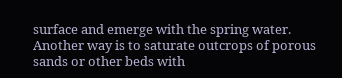surface and emerge with the spring water. Another way is to saturate outcrops of porous sands or other beds with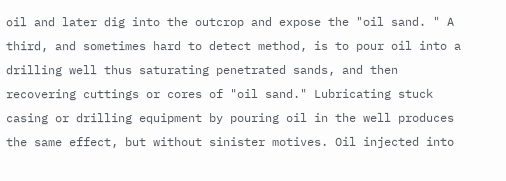oil and later dig into the outcrop and expose the "oil sand. " A third, and sometimes hard to detect method, is to pour oil into a drilling well thus saturating penetrated sands, and then recovering cuttings or cores of "oil sand." Lubricating stuck casing or drilling equipment by pouring oil in the well produces the same effect, but without sinister motives. Oil injected into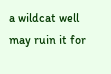a wildcat well may ruin it for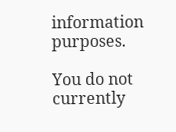information purposes.

You do not currently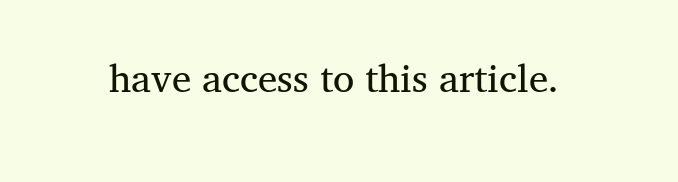have access to this article.